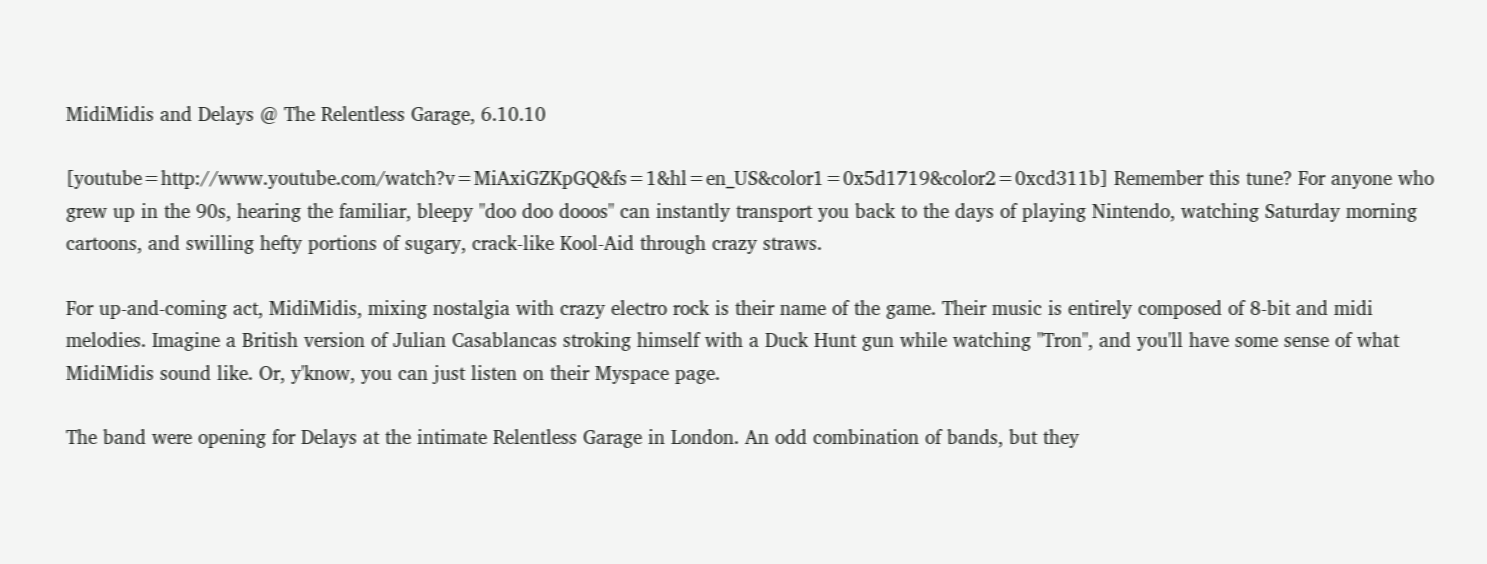MidiMidis and Delays @ The Relentless Garage, 6.10.10

[youtube=http://www.youtube.com/watch?v=MiAxiGZKpGQ&fs=1&hl=en_US&color1=0x5d1719&color2=0xcd311b] Remember this tune? For anyone who grew up in the 90s, hearing the familiar, bleepy "doo doo dooos" can instantly transport you back to the days of playing Nintendo, watching Saturday morning cartoons, and swilling hefty portions of sugary, crack-like Kool-Aid through crazy straws.

For up-and-coming act, MidiMidis, mixing nostalgia with crazy electro rock is their name of the game. Their music is entirely composed of 8-bit and midi melodies. Imagine a British version of Julian Casablancas stroking himself with a Duck Hunt gun while watching "Tron", and you'll have some sense of what MidiMidis sound like. Or, y'know, you can just listen on their Myspace page.

The band were opening for Delays at the intimate Relentless Garage in London. An odd combination of bands, but they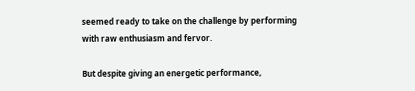seemed ready to take on the challenge by performing with raw enthusiasm and fervor.

But despite giving an energetic performance,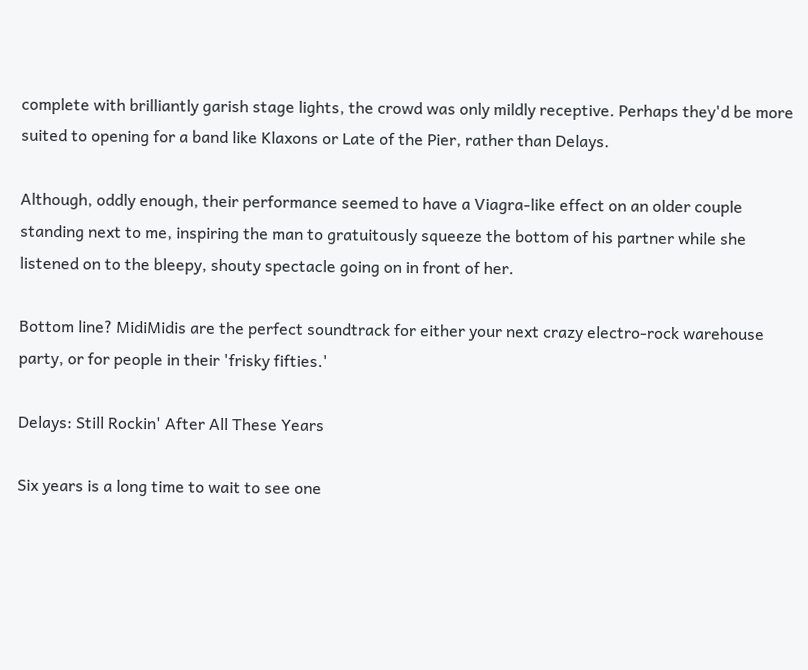complete with brilliantly garish stage lights, the crowd was only mildly receptive. Perhaps they'd be more suited to opening for a band like Klaxons or Late of the Pier, rather than Delays.

Although, oddly enough, their performance seemed to have a Viagra-like effect on an older couple standing next to me, inspiring the man to gratuitously squeeze the bottom of his partner while she listened on to the bleepy, shouty spectacle going on in front of her.

Bottom line? MidiMidis are the perfect soundtrack for either your next crazy electro-rock warehouse party, or for people in their 'frisky fifties.'

Delays: Still Rockin' After All These Years

Six years is a long time to wait to see one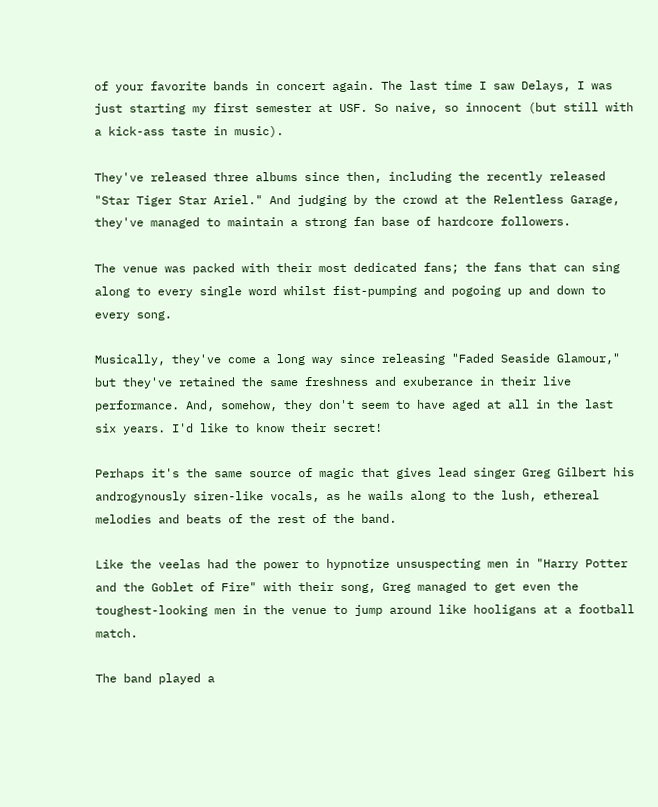of your favorite bands in concert again. The last time I saw Delays, I was just starting my first semester at USF. So naive, so innocent (but still with a kick-ass taste in music).

They've released three albums since then, including the recently released "Star Tiger Star Ariel." And judging by the crowd at the Relentless Garage, they've managed to maintain a strong fan base of hardcore followers.

The venue was packed with their most dedicated fans; the fans that can sing along to every single word whilst fist-pumping and pogoing up and down to every song.

Musically, they've come a long way since releasing "Faded Seaside Glamour," but they've retained the same freshness and exuberance in their live performance. And, somehow, they don't seem to have aged at all in the last six years. I'd like to know their secret!

Perhaps it's the same source of magic that gives lead singer Greg Gilbert his androgynously siren-like vocals, as he wails along to the lush, ethereal melodies and beats of the rest of the band.

Like the veelas had the power to hypnotize unsuspecting men in "Harry Potter and the Goblet of Fire" with their song, Greg managed to get even the toughest-looking men in the venue to jump around like hooligans at a football match.

The band played a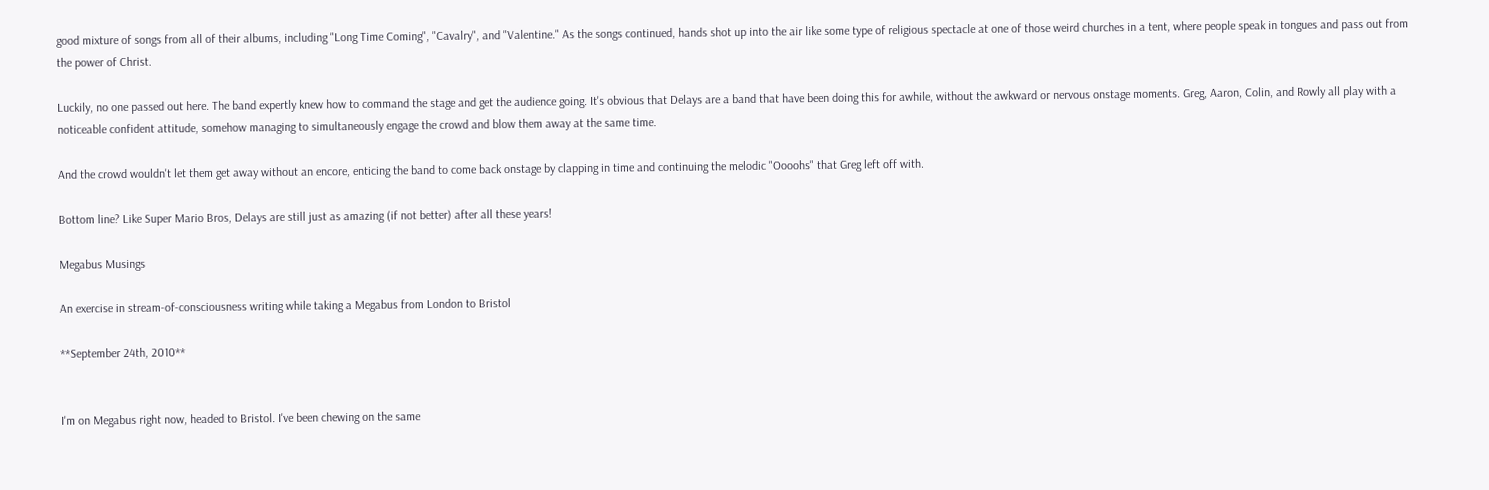good mixture of songs from all of their albums, including "Long Time Coming", "Cavalry", and "Valentine." As the songs continued, hands shot up into the air like some type of religious spectacle at one of those weird churches in a tent, where people speak in tongues and pass out from the power of Christ.

Luckily, no one passed out here. The band expertly knew how to command the stage and get the audience going. It's obvious that Delays are a band that have been doing this for awhile, without the awkward or nervous onstage moments. Greg, Aaron, Colin, and Rowly all play with a noticeable confident attitude, somehow managing to simultaneously engage the crowd and blow them away at the same time.

And the crowd wouldn't let them get away without an encore, enticing the band to come back onstage by clapping in time and continuing the melodic "Oooohs" that Greg left off with.

Bottom line? Like Super Mario Bros, Delays are still just as amazing (if not better) after all these years!

Megabus Musings

An exercise in stream-of-consciousness writing while taking a Megabus from London to Bristol

**September 24th, 2010**


I'm on Megabus right now, headed to Bristol. I've been chewing on the same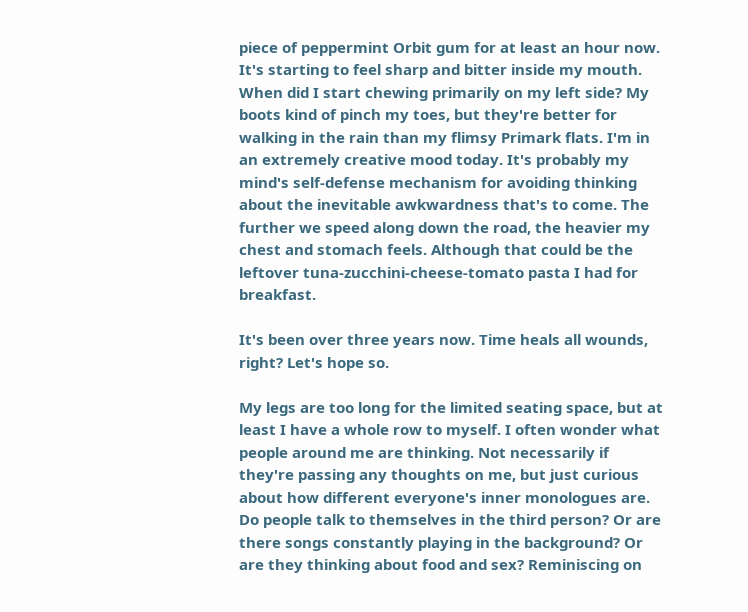piece of peppermint Orbit gum for at least an hour now. It's starting to feel sharp and bitter inside my mouth. When did I start chewing primarily on my left side? My boots kind of pinch my toes, but they're better for walking in the rain than my flimsy Primark flats. I'm in an extremely creative mood today. It's probably my mind's self-defense mechanism for avoiding thinking about the inevitable awkwardness that's to come. The further we speed along down the road, the heavier my chest and stomach feels. Although that could be the leftover tuna-zucchini-cheese-tomato pasta I had for breakfast.

It's been over three years now. Time heals all wounds, right? Let's hope so.

My legs are too long for the limited seating space, but at least I have a whole row to myself. I often wonder what people around me are thinking. Not necessarily if they're passing any thoughts on me, but just curious about how different everyone's inner monologues are. Do people talk to themselves in the third person? Or are there songs constantly playing in the background? Or are they thinking about food and sex? Reminiscing on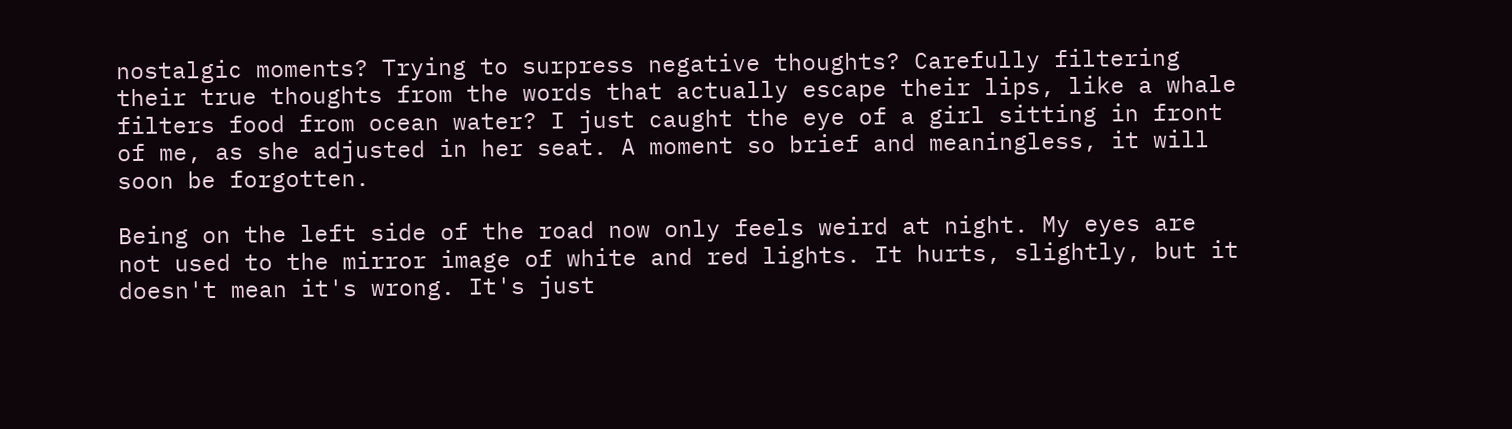nostalgic moments? Trying to surpress negative thoughts? Carefully filtering their true thoughts from the words that actually escape their lips, like a whale filters food from ocean water? I just caught the eye of a girl sitting in front of me, as she adjusted in her seat. A moment so brief and meaningless, it will soon be forgotten.

Being on the left side of the road now only feels weird at night. My eyes are not used to the mirror image of white and red lights. It hurts, slightly, but it doesn't mean it's wrong. It's just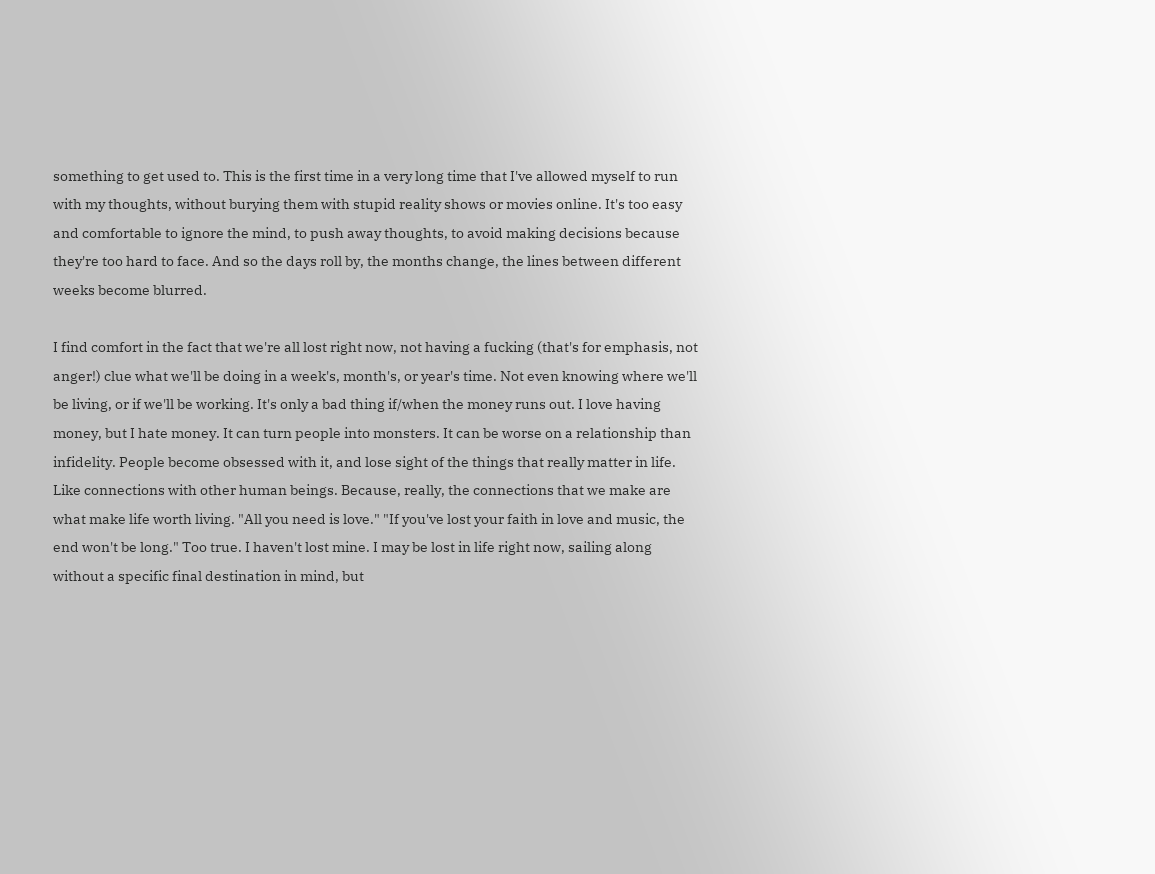something to get used to. This is the first time in a very long time that I've allowed myself to run with my thoughts, without burying them with stupid reality shows or movies online. It's too easy and comfortable to ignore the mind, to push away thoughts, to avoid making decisions because they're too hard to face. And so the days roll by, the months change, the lines between different weeks become blurred.

I find comfort in the fact that we're all lost right now, not having a fucking (that's for emphasis, not anger!) clue what we'll be doing in a week's, month's, or year's time. Not even knowing where we'll be living, or if we'll be working. It's only a bad thing if/when the money runs out. I love having money, but I hate money. It can turn people into monsters. It can be worse on a relationship than infidelity. People become obsessed with it, and lose sight of the things that really matter in life. Like connections with other human beings. Because, really, the connections that we make are what make life worth living. "All you need is love." "If you've lost your faith in love and music, the end won't be long." Too true. I haven't lost mine. I may be lost in life right now, sailing along without a specific final destination in mind, but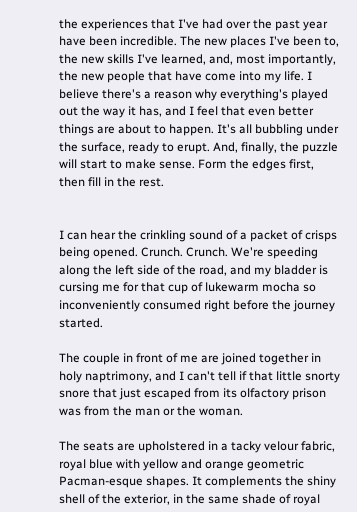the experiences that I've had over the past year have been incredible. The new places I've been to, the new skills I've learned, and, most importantly, the new people that have come into my life. I believe there's a reason why everything's played out the way it has, and I feel that even better things are about to happen. It's all bubbling under the surface, ready to erupt. And, finally, the puzzle will start to make sense. Form the edges first, then fill in the rest.


I can hear the crinkling sound of a packet of crisps being opened. Crunch. Crunch. We're speeding along the left side of the road, and my bladder is cursing me for that cup of lukewarm mocha so inconveniently consumed right before the journey started.

The couple in front of me are joined together in holy naptrimony, and I can't tell if that little snorty snore that just escaped from its olfactory prison was from the man or the woman.

The seats are upholstered in a tacky velour fabric, royal blue with yellow and orange geometric Pacman-esque shapes. It complements the shiny shell of the exterior, in the same shade of royal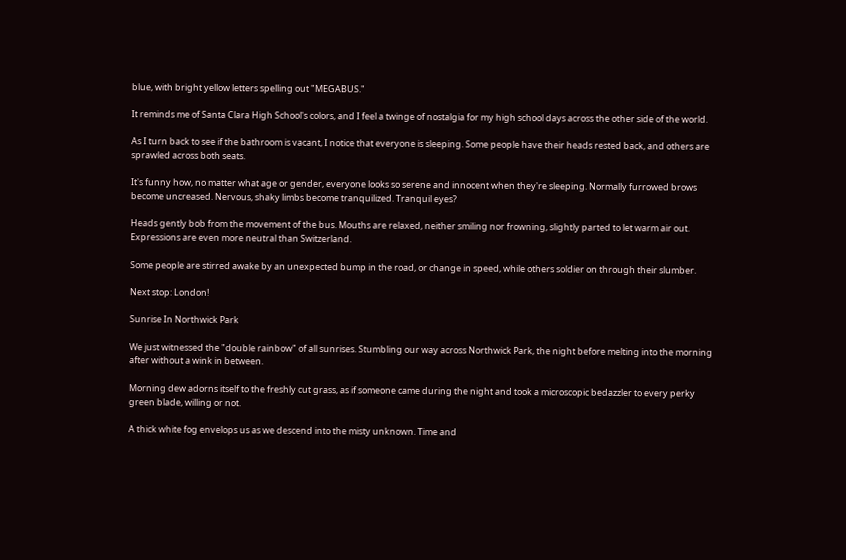blue, with bright yellow letters spelling out "MEGABUS."

It reminds me of Santa Clara High School's colors, and I feel a twinge of nostalgia for my high school days across the other side of the world.

As I turn back to see if the bathroom is vacant, I notice that everyone is sleeping. Some people have their heads rested back, and others are sprawled across both seats.

It's funny how, no matter what age or gender, everyone looks so serene and innocent when they're sleeping. Normally furrowed brows become uncreased. Nervous, shaky limbs become tranquilized. Tranquil eyes?

Heads gently bob from the movement of the bus. Mouths are relaxed, neither smiling nor frowning, slightly parted to let warm air out. Expressions are even more neutral than Switzerland.

Some people are stirred awake by an unexpected bump in the road, or change in speed, while others soldier on through their slumber.

Next stop: London!

Sunrise In Northwick Park

We just witnessed the "double rainbow" of all sunrises. Stumbling our way across Northwick Park, the night before melting into the morning after without a wink in between.

Morning dew adorns itself to the freshly cut grass, as if someone came during the night and took a microscopic bedazzler to every perky green blade, willing or not.

A thick white fog envelops us as we descend into the misty unknown. Time and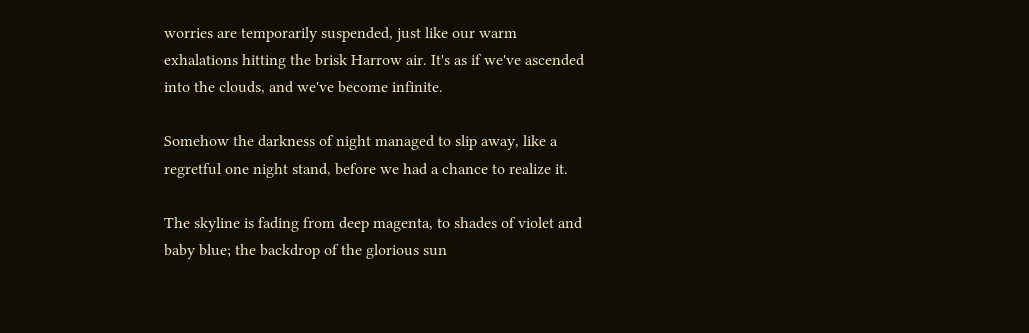worries are temporarily suspended, just like our warm exhalations hitting the brisk Harrow air. It's as if we've ascended into the clouds, and we've become infinite.

Somehow the darkness of night managed to slip away, like a regretful one night stand, before we had a chance to realize it.

The skyline is fading from deep magenta, to shades of violet and baby blue; the backdrop of the glorious sun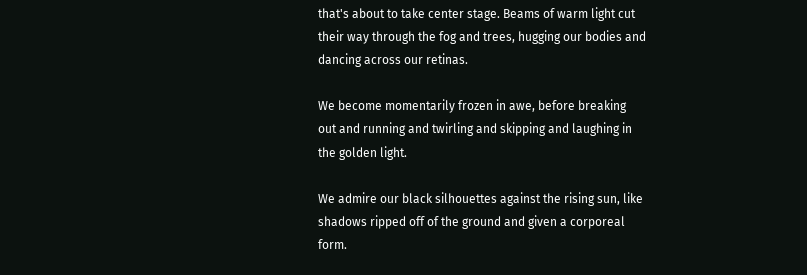that's about to take center stage. Beams of warm light cut their way through the fog and trees, hugging our bodies and dancing across our retinas.

We become momentarily frozen in awe, before breaking out and running and twirling and skipping and laughing in the golden light.

We admire our black silhouettes against the rising sun, like shadows ripped off of the ground and given a corporeal form.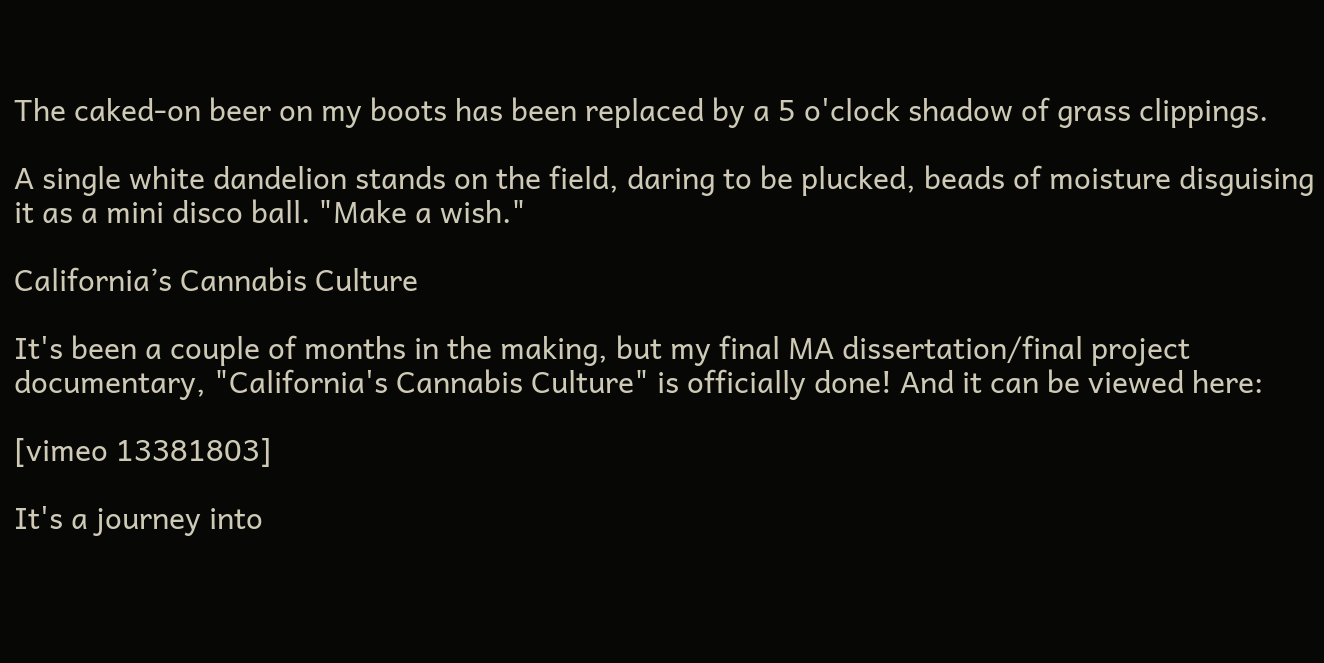The caked-on beer on my boots has been replaced by a 5 o'clock shadow of grass clippings.

A single white dandelion stands on the field, daring to be plucked, beads of moisture disguising it as a mini disco ball. "Make a wish."

California’s Cannabis Culture

It's been a couple of months in the making, but my final MA dissertation/final project documentary, "California's Cannabis Culture" is officially done! And it can be viewed here:

[vimeo 13381803]

It's a journey into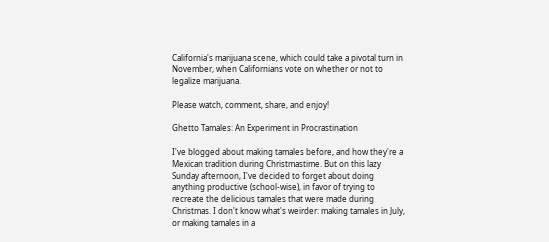California's marijuana scene, which could take a pivotal turn in November, when Californians vote on whether or not to legalize marijuana.

Please watch, comment, share, and enjoy!

Ghetto Tamales: An Experiment in Procrastination

I've blogged about making tamales before, and how they're a Mexican tradition during Christmastime. But on this lazy Sunday afternoon, I've decided to forget about doing anything productive (school-wise), in favor of trying to recreate the delicious tamales that were made during Christmas. I don't know what's weirder: making tamales in July, or making tamales in a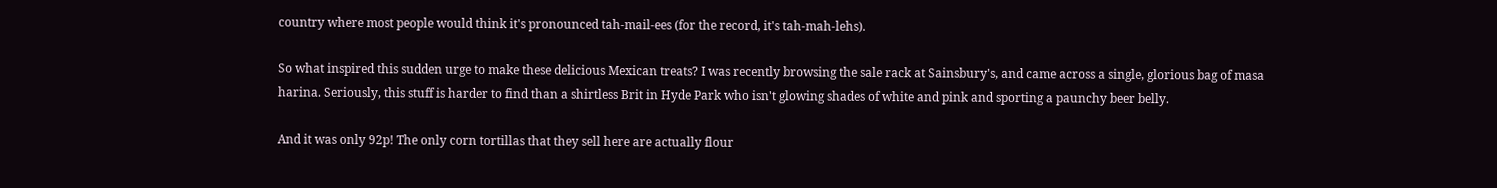country where most people would think it's pronounced tah-mail-ees (for the record, it's tah-mah-lehs).

So what inspired this sudden urge to make these delicious Mexican treats? I was recently browsing the sale rack at Sainsbury's, and came across a single, glorious bag of masa harina. Seriously, this stuff is harder to find than a shirtless Brit in Hyde Park who isn't glowing shades of white and pink and sporting a paunchy beer belly.

And it was only 92p! The only corn tortillas that they sell here are actually flour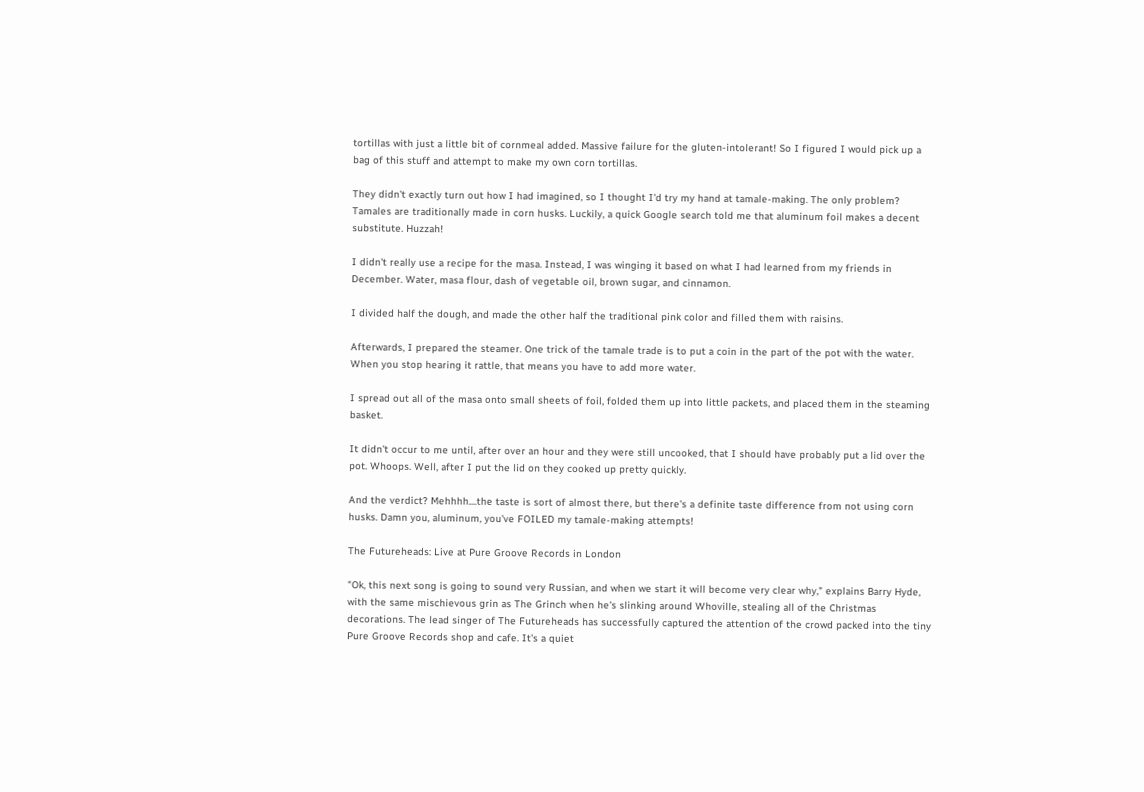tortillas with just a little bit of cornmeal added. Massive failure for the gluten-intolerant! So I figured I would pick up a bag of this stuff and attempt to make my own corn tortillas.

They didn't exactly turn out how I had imagined, so I thought I'd try my hand at tamale-making. The only problem? Tamales are traditionally made in corn husks. Luckily, a quick Google search told me that aluminum foil makes a decent substitute. Huzzah!

I didn't really use a recipe for the masa. Instead, I was winging it based on what I had learned from my friends in December. Water, masa flour, dash of vegetable oil, brown sugar, and cinnamon.

I divided half the dough, and made the other half the traditional pink color and filled them with raisins.

Afterwards, I prepared the steamer. One trick of the tamale trade is to put a coin in the part of the pot with the water. When you stop hearing it rattle, that means you have to add more water.

I spread out all of the masa onto small sheets of foil, folded them up into little packets, and placed them in the steaming basket.

It didn't occur to me until, after over an hour and they were still uncooked, that I should have probably put a lid over the pot. Whoops. Well, after I put the lid on they cooked up pretty quickly.

And the verdict? Mehhhh....the taste is sort of almost there, but there's a definite taste difference from not using corn husks. Damn you, aluminum, you've FOILED my tamale-making attempts!

The Futureheads: Live at Pure Groove Records in London

"Ok, this next song is going to sound very Russian, and when we start it will become very clear why," explains Barry Hyde, with the same mischievous grin as The Grinch when he's slinking around Whoville, stealing all of the Christmas decorations. The lead singer of The Futureheads has successfully captured the attention of the crowd packed into the tiny Pure Groove Records shop and cafe. It's a quiet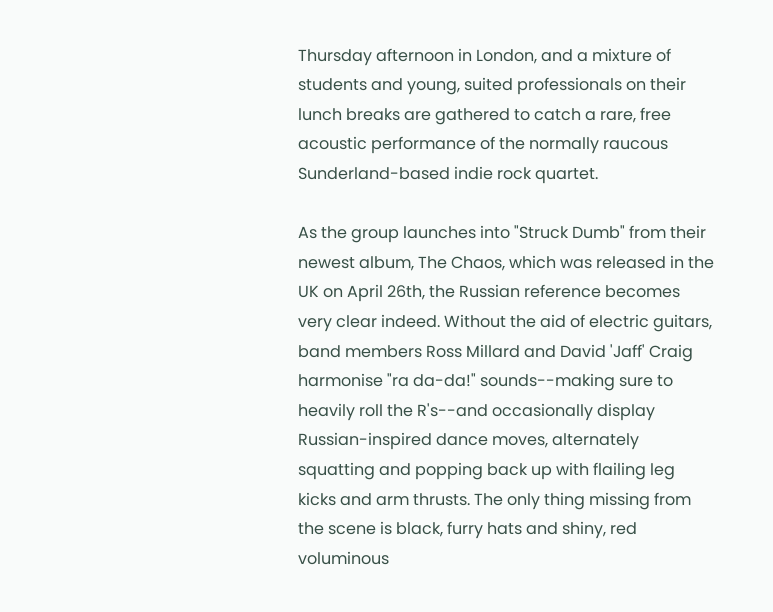Thursday afternoon in London, and a mixture of students and young, suited professionals on their lunch breaks are gathered to catch a rare, free acoustic performance of the normally raucous Sunderland-based indie rock quartet.

As the group launches into "Struck Dumb" from their newest album, The Chaos, which was released in the UK on April 26th, the Russian reference becomes very clear indeed. Without the aid of electric guitars, band members Ross Millard and David 'Jaff' Craig harmonise "ra da-da!" sounds--making sure to heavily roll the R's--and occasionally display Russian-inspired dance moves, alternately squatting and popping back up with flailing leg kicks and arm thrusts. The only thing missing from the scene is black, furry hats and shiny, red voluminous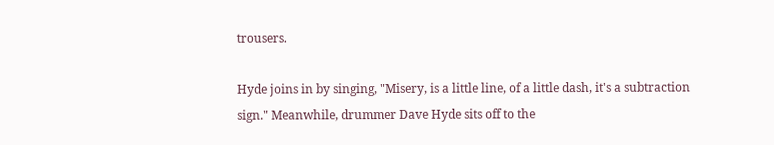trousers.

Hyde joins in by singing, "Misery, is a little line, of a little dash, it's a subtraction sign." Meanwhile, drummer Dave Hyde sits off to the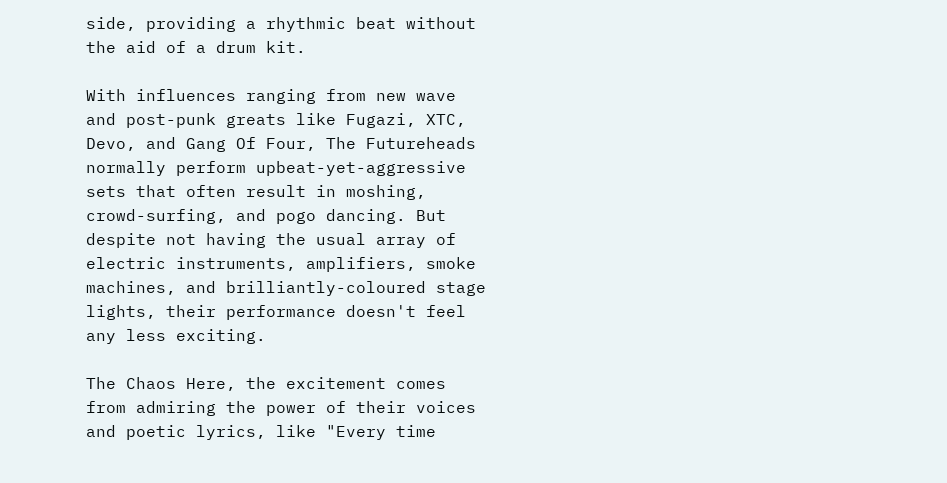side, providing a rhythmic beat without the aid of a drum kit.

With influences ranging from new wave and post-punk greats like Fugazi, XTC, Devo, and Gang Of Four, The Futureheads normally perform upbeat-yet-aggressive sets that often result in moshing, crowd-surfing, and pogo dancing. But despite not having the usual array of electric instruments, amplifiers, smoke machines, and brilliantly-coloured stage lights, their performance doesn't feel any less exciting.

The Chaos Here, the excitement comes from admiring the power of their voices and poetic lyrics, like "Every time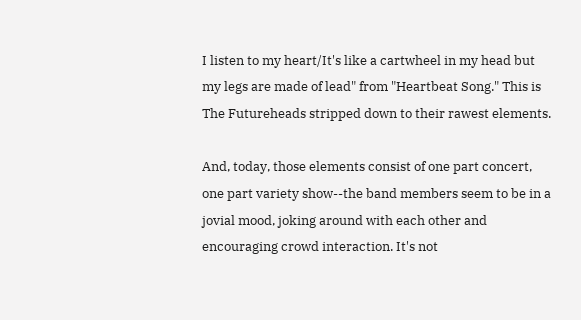I listen to my heart/It's like a cartwheel in my head but my legs are made of lead" from "Heartbeat Song." This is The Futureheads stripped down to their rawest elements.

And, today, those elements consist of one part concert, one part variety show--the band members seem to be in a jovial mood, joking around with each other and encouraging crowd interaction. It's not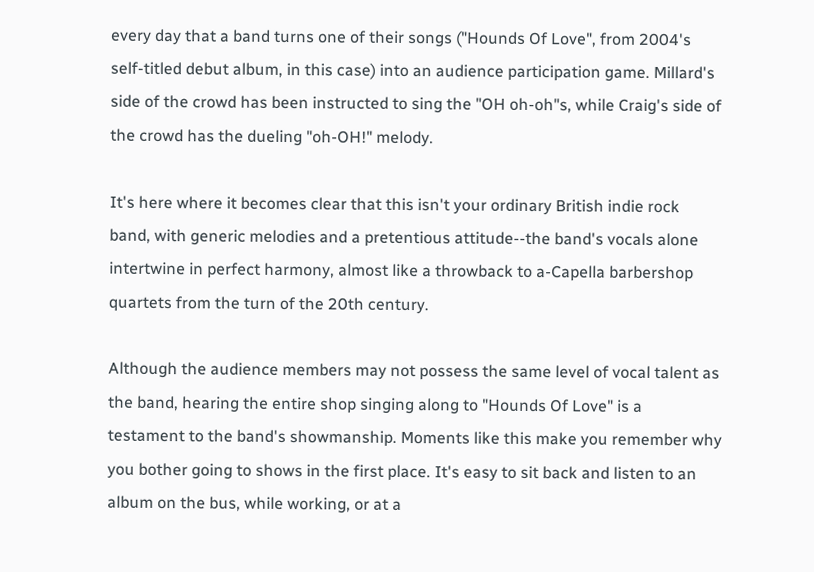every day that a band turns one of their songs ("Hounds Of Love", from 2004's self-titled debut album, in this case) into an audience participation game. Millard's side of the crowd has been instructed to sing the "OH oh-oh"s, while Craig's side of the crowd has the dueling "oh-OH!" melody.

It's here where it becomes clear that this isn't your ordinary British indie rock band, with generic melodies and a pretentious attitude--the band's vocals alone intertwine in perfect harmony, almost like a throwback to a-Capella barbershop quartets from the turn of the 20th century.

Although the audience members may not possess the same level of vocal talent as the band, hearing the entire shop singing along to "Hounds Of Love" is a testament to the band's showmanship. Moments like this make you remember why you bother going to shows in the first place. It's easy to sit back and listen to an album on the bus, while working, or at a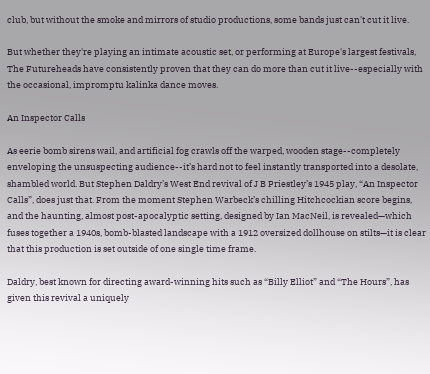club, but without the smoke and mirrors of studio productions, some bands just can't cut it live.

But whether they're playing an intimate acoustic set, or performing at Europe's largest festivals, The Futureheads have consistently proven that they can do more than cut it live--especially with the occasional, impromptu kalinka dance moves.

An Inspector Calls

As eerie bomb sirens wail, and artificial fog crawls off the warped, wooden stage--completely enveloping the unsuspecting audience--it’s hard not to feel instantly transported into a desolate, shambled world. But Stephen Daldry’s West End revival of J B Priestley’s 1945 play, “An Inspector Calls”, does just that. From the moment Stephen Warbeck’s chilling Hitchcockian score begins, and the haunting, almost post-apocalyptic setting, designed by Ian MacNeil, is revealed—which fuses together a 1940s, bomb-blasted landscape with a 1912 oversized dollhouse on stilts—it is clear that this production is set outside of one single time frame.

Daldry, best known for directing award-winning hits such as “Billy Elliot” and “The Hours”, has given this revival a uniquely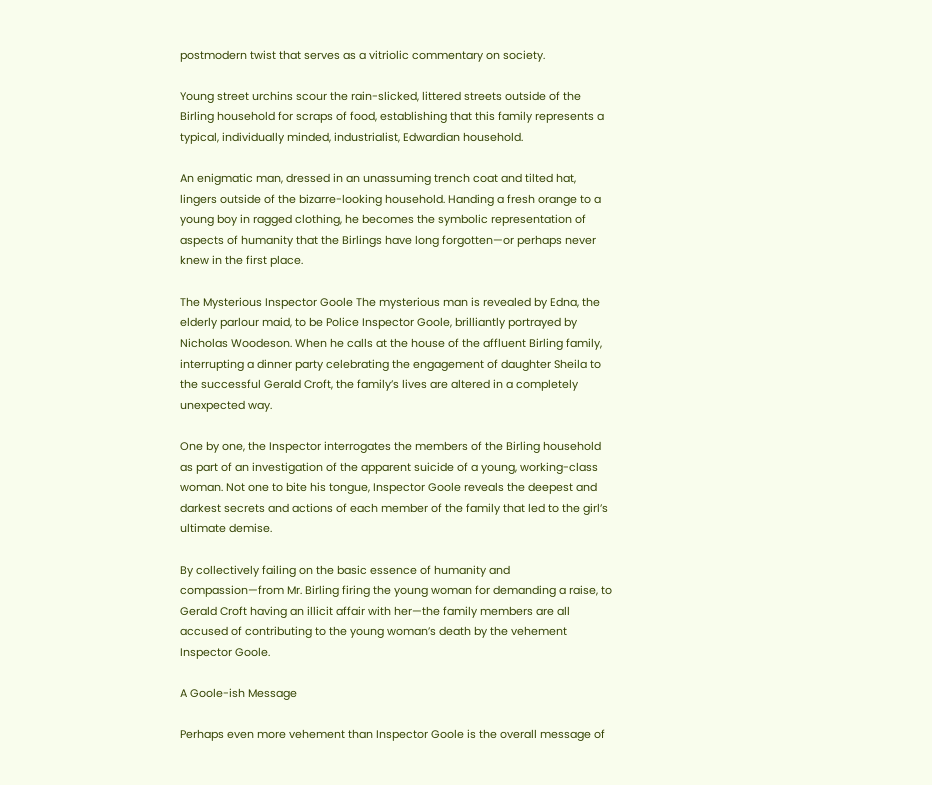postmodern twist that serves as a vitriolic commentary on society.

Young street urchins scour the rain-slicked, littered streets outside of the Birling household for scraps of food, establishing that this family represents a typical, individually minded, industrialist, Edwardian household.

An enigmatic man, dressed in an unassuming trench coat and tilted hat, lingers outside of the bizarre-looking household. Handing a fresh orange to a young boy in ragged clothing, he becomes the symbolic representation of aspects of humanity that the Birlings have long forgotten—or perhaps never knew in the first place.

The Mysterious Inspector Goole The mysterious man is revealed by Edna, the elderly parlour maid, to be Police Inspector Goole, brilliantly portrayed by Nicholas Woodeson. When he calls at the house of the affluent Birling family, interrupting a dinner party celebrating the engagement of daughter Sheila to the successful Gerald Croft, the family’s lives are altered in a completely unexpected way.

One by one, the Inspector interrogates the members of the Birling household as part of an investigation of the apparent suicide of a young, working-class woman. Not one to bite his tongue, Inspector Goole reveals the deepest and darkest secrets and actions of each member of the family that led to the girl’s ultimate demise.

By collectively failing on the basic essence of humanity and compassion—from Mr. Birling firing the young woman for demanding a raise, to Gerald Croft having an illicit affair with her—the family members are all accused of contributing to the young woman’s death by the vehement Inspector Goole.

A Goole-ish Message

Perhaps even more vehement than Inspector Goole is the overall message of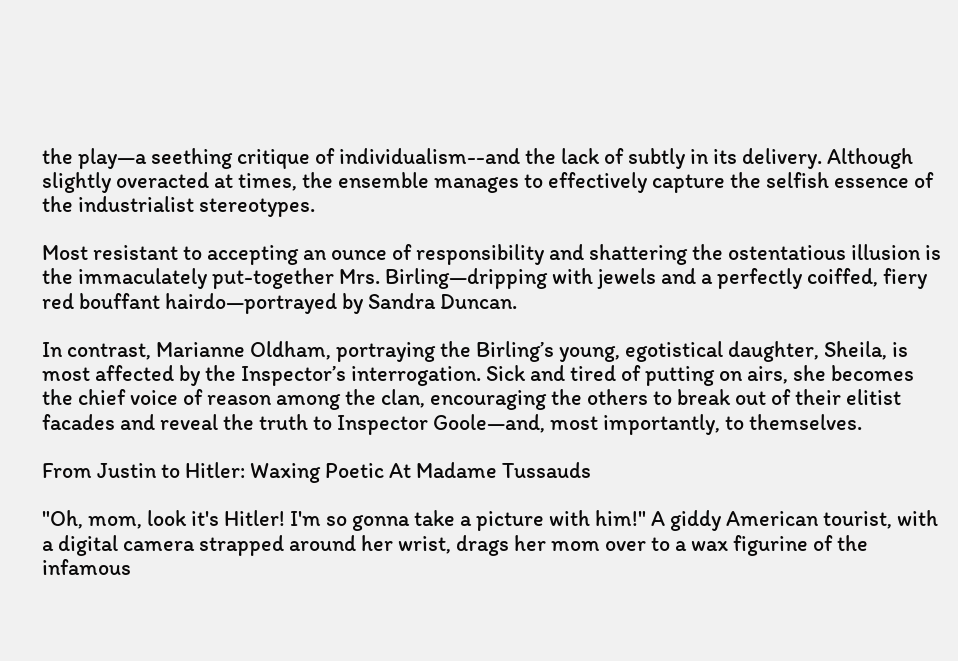the play—a seething critique of individualism--and the lack of subtly in its delivery. Although slightly overacted at times, the ensemble manages to effectively capture the selfish essence of the industrialist stereotypes.

Most resistant to accepting an ounce of responsibility and shattering the ostentatious illusion is the immaculately put-together Mrs. Birling—dripping with jewels and a perfectly coiffed, fiery red bouffant hairdo—portrayed by Sandra Duncan.

In contrast, Marianne Oldham, portraying the Birling’s young, egotistical daughter, Sheila, is most affected by the Inspector’s interrogation. Sick and tired of putting on airs, she becomes the chief voice of reason among the clan, encouraging the others to break out of their elitist facades and reveal the truth to Inspector Goole—and, most importantly, to themselves.

From Justin to Hitler: Waxing Poetic At Madame Tussauds

"Oh, mom, look it's Hitler! I'm so gonna take a picture with him!" A giddy American tourist, with a digital camera strapped around her wrist, drags her mom over to a wax figurine of the infamous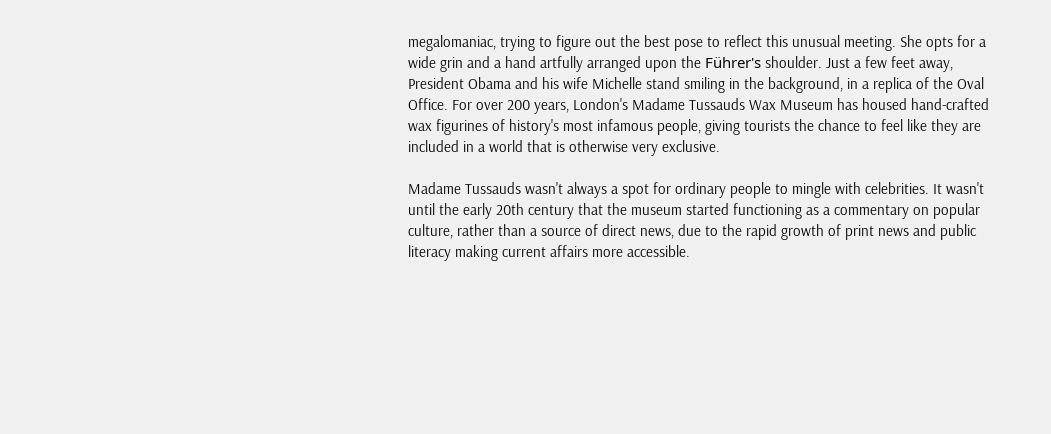megalomaniac, trying to figure out the best pose to reflect this unusual meeting. She opts for a wide grin and a hand artfully arranged upon the Führer's shoulder. Just a few feet away, President Obama and his wife Michelle stand smiling in the background, in a replica of the Oval Office. For over 200 years, London's Madame Tussauds Wax Museum has housed hand-crafted wax figurines of history's most infamous people, giving tourists the chance to feel like they are included in a world that is otherwise very exclusive.

Madame Tussauds wasn't always a spot for ordinary people to mingle with celebrities. It wasn't until the early 20th century that the museum started functioning as a commentary on popular culture, rather than a source of direct news, due to the rapid growth of print news and public literacy making current affairs more accessible.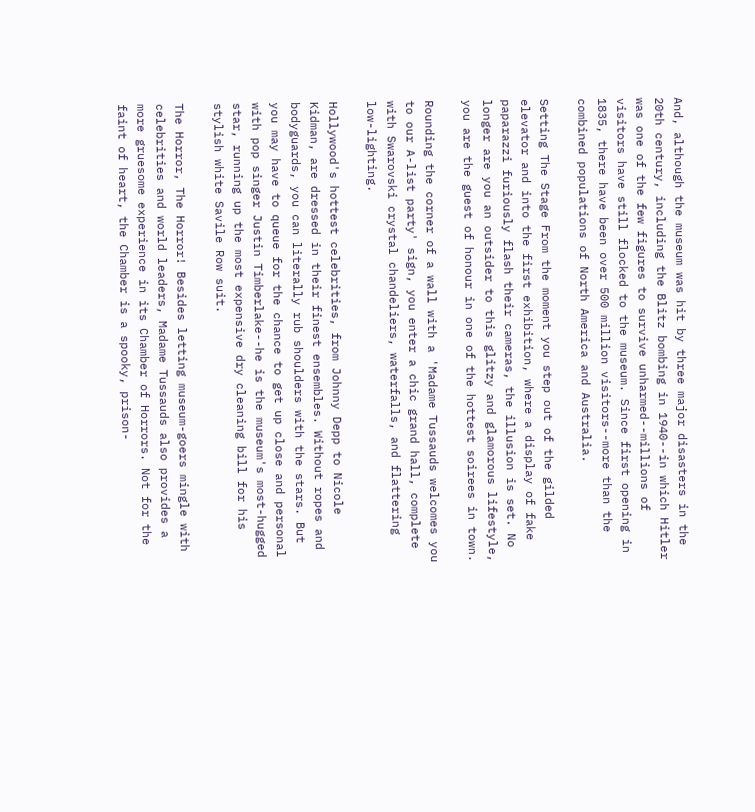And, although the museum was hit by three major disasters in the 20th century, including the Blitz bombing in 1940--in which Hitler was one of the few figures to survive unharmed--millions of visitors have still flocked to the museum. Since first opening in 1835, there have been over 500 million visitors--more than the combined populations of North America and Australia.

Setting The Stage From the moment you step out of the gilded elevator and into the first exhibition, where a display of fake paparazzi furiously flash their cameras, the illusion is set. No longer are you an outsider to this glitzy and glamorous lifestyle, you are the guest of honour in one of the hottest soirees in town.

Rounding the corner of a wall with a 'Madame Tussauds welcomes you to our A-list party' sign, you enter a chic grand hall, complete with Swarovski crystal chandeliers, waterfalls, and flattering low-lighting.

Hollywood's hottest celebrities, from Johnny Depp to Nicole Kidman, are dressed in their finest ensembles. Without ropes and bodyguards, you can literally rub shoulders with the stars. But you may have to queue for the chance to get up close and personal with pop singer Justin Timberlake--he is the museum's most-hugged star, running up the most expensive dry cleaning bill for his stylish white Savile Row suit.

The Horror, The Horror! Besides letting museum-goers mingle with celebrities and world leaders, Madame Tussauds also provides a more gruesome experience in its Chamber of Horrors. Not for the faint of heart, the Chamber is a spooky, prison-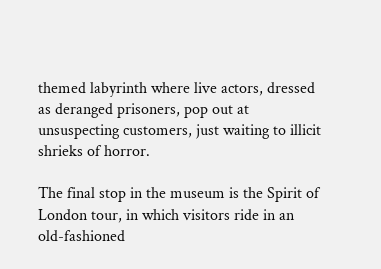themed labyrinth where live actors, dressed as deranged prisoners, pop out at unsuspecting customers, just waiting to illicit shrieks of horror.

The final stop in the museum is the Spirit of London tour, in which visitors ride in an old-fashioned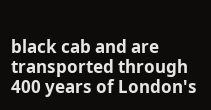black cab and are transported through 400 years of London's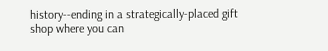history--ending in a strategically-placed gift shop where you can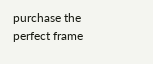purchase the perfect frame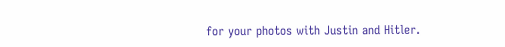for your photos with Justin and Hitler.